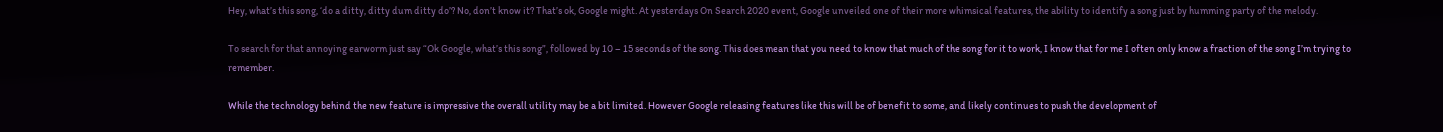Hey, what’s this song, ‘do a ditty, ditty dum ditty do’? No, don’t know it? That’s ok, Google might. At yesterdays On Search 2020 event, Google unveiled one of their more whimsical features, the ability to identify a song just by humming party of the melody.

To search for that annoying earworm just say “Ok Google, what’s this song”, followed by 10 – 15 seconds of the song. This does mean that you need to know that much of the song for it to work, I know that for me I often only know a fraction of the song I’m trying to remember.

While the technology behind the new feature is impressive the overall utility may be a bit limited. However Google releasing features like this will be of benefit to some, and likely continues to push the development of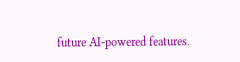future AI-powered features.